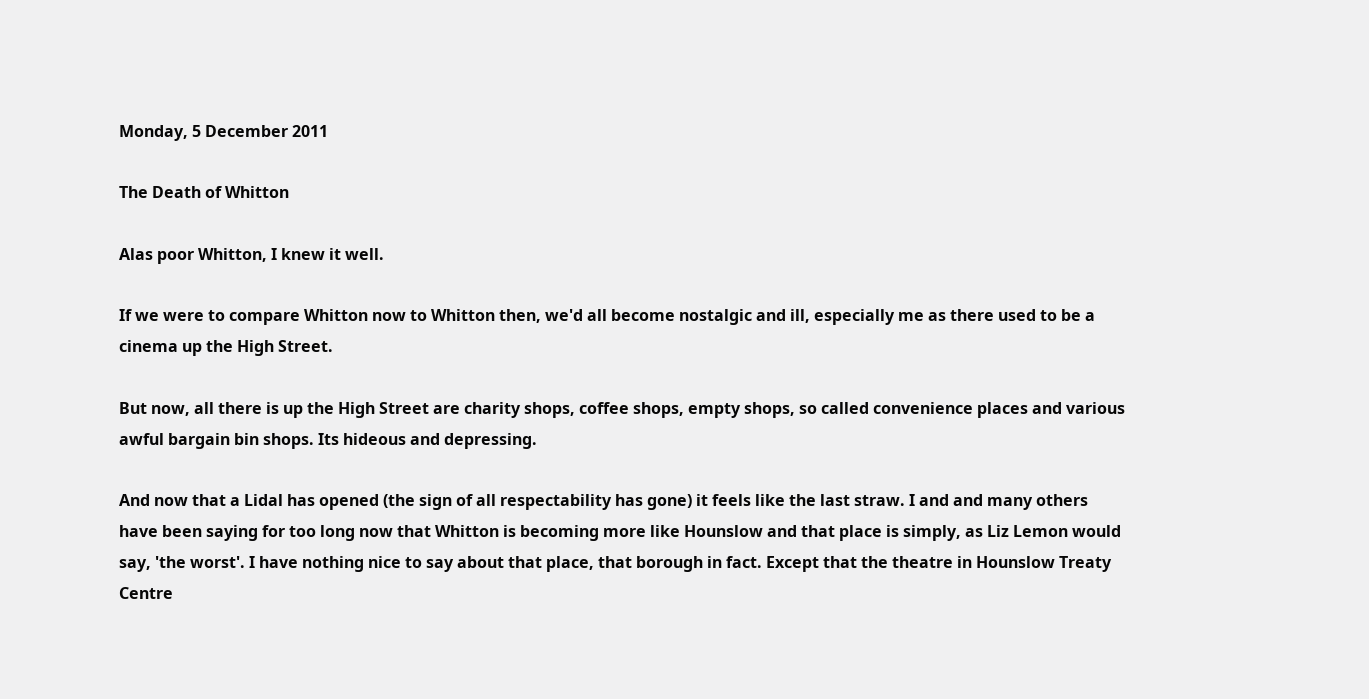Monday, 5 December 2011

The Death of Whitton

Alas poor Whitton, I knew it well.

If we were to compare Whitton now to Whitton then, we'd all become nostalgic and ill, especially me as there used to be a cinema up the High Street.

But now, all there is up the High Street are charity shops, coffee shops, empty shops, so called convenience places and various awful bargain bin shops. Its hideous and depressing.

And now that a Lidal has opened (the sign of all respectability has gone) it feels like the last straw. I and and many others have been saying for too long now that Whitton is becoming more like Hounslow and that place is simply, as Liz Lemon would say, 'the worst'. I have nothing nice to say about that place, that borough in fact. Except that the theatre in Hounslow Treaty Centre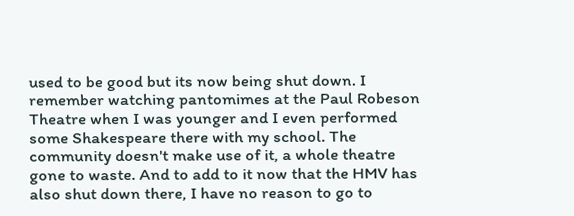used to be good but its now being shut down. I remember watching pantomimes at the Paul Robeson Theatre when I was younger and I even performed some Shakespeare there with my school. The community doesn't make use of it, a whole theatre gone to waste. And to add to it now that the HMV has also shut down there, I have no reason to go to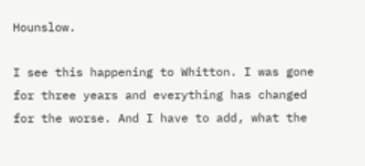Hounslow.

I see this happening to Whitton. I was gone for three years and everything has changed for the worse. And I have to add, what the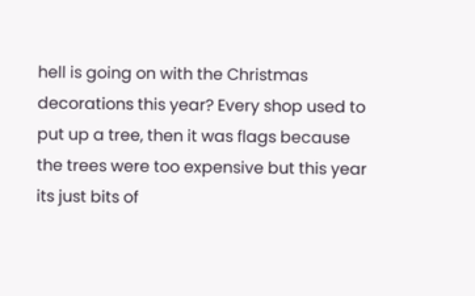hell is going on with the Christmas decorations this year? Every shop used to put up a tree, then it was flags because the trees were too expensive but this year its just bits of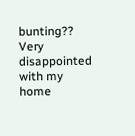bunting?? Very disappointed with my home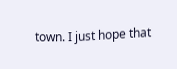town. I just hope that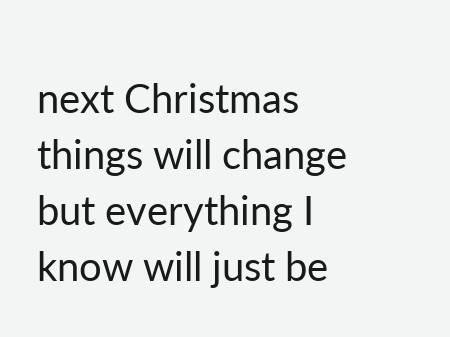next Christmas things will change but everything I know will just be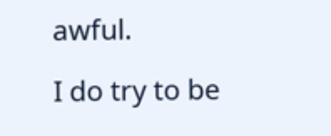awful.

I do try to be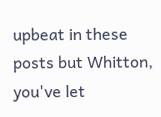upbeat in these posts but Whitton, you've let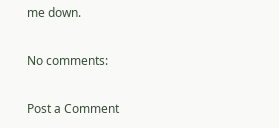me down.

No comments:

Post a Comment